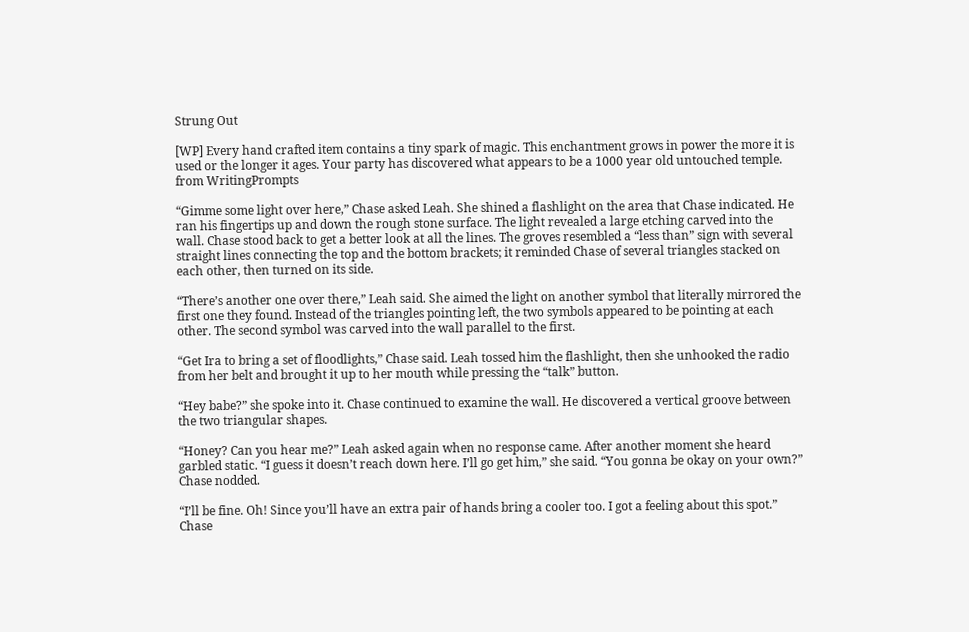Strung Out

[WP] Every hand crafted item contains a tiny spark of magic. This enchantment grows in power the more it is used or the longer it ages. Your party has discovered what appears to be a 1000 year old untouched temple. from WritingPrompts

“Gimme some light over here,” Chase asked Leah. She shined a flashlight on the area that Chase indicated. He ran his fingertips up and down the rough stone surface. The light revealed a large etching carved into the wall. Chase stood back to get a better look at all the lines. The groves resembled a “less than” sign with several straight lines connecting the top and the bottom brackets; it reminded Chase of several triangles stacked on each other, then turned on its side.

“There’s another one over there,” Leah said. She aimed the light on another symbol that literally mirrored the first one they found. Instead of the triangles pointing left, the two symbols appeared to be pointing at each other. The second symbol was carved into the wall parallel to the first.

“Get Ira to bring a set of floodlights,” Chase said. Leah tossed him the flashlight, then she unhooked the radio from her belt and brought it up to her mouth while pressing the “talk” button.

“Hey babe?” she spoke into it. Chase continued to examine the wall. He discovered a vertical groove between the two triangular shapes.

“Honey? Can you hear me?” Leah asked again when no response came. After another moment she heard garbled static. “I guess it doesn’t reach down here. I’ll go get him,” she said. “You gonna be okay on your own?”  Chase nodded.

“I’ll be fine. Oh! Since you’ll have an extra pair of hands bring a cooler too. I got a feeling about this spot.” Chase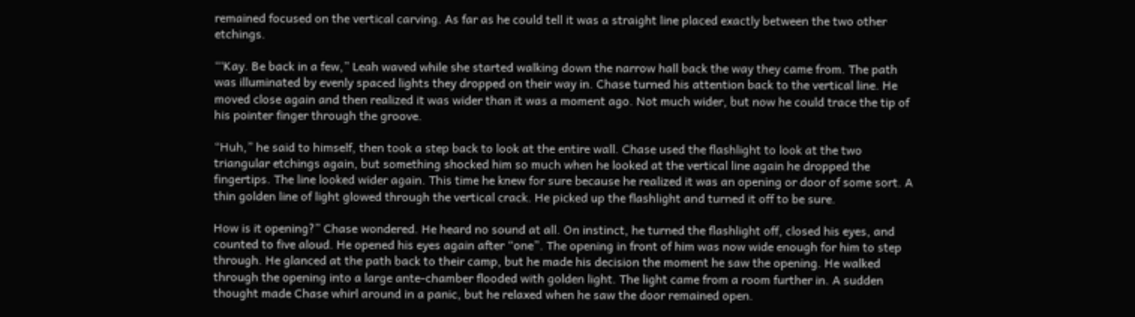remained focused on the vertical carving. As far as he could tell it was a straight line placed exactly between the two other etchings.

“‘Kay. Be back in a few,” Leah waved while she started walking down the narrow hall back the way they came from. The path was illuminated by evenly spaced lights they dropped on their way in. Chase turned his attention back to the vertical line. He moved close again and then realized it was wider than it was a moment ago. Not much wider, but now he could trace the tip of his pointer finger through the groove.

“Huh,” he said to himself, then took a step back to look at the entire wall. Chase used the flashlight to look at the two triangular etchings again, but something shocked him so much when he looked at the vertical line again he dropped the fingertips. The line looked wider again. This time he knew for sure because he realized it was an opening or door of some sort. A thin golden line of light glowed through the vertical crack. He picked up the flashlight and turned it off to be sure.

How is it opening?” Chase wondered. He heard no sound at all. On instinct, he turned the flashlight off, closed his eyes, and counted to five aloud. He opened his eyes again after “one”. The opening in front of him was now wide enough for him to step through. He glanced at the path back to their camp, but he made his decision the moment he saw the opening. He walked through the opening into a large ante-chamber flooded with golden light. The light came from a room further in. A sudden thought made Chase whirl around in a panic, but he relaxed when he saw the door remained open.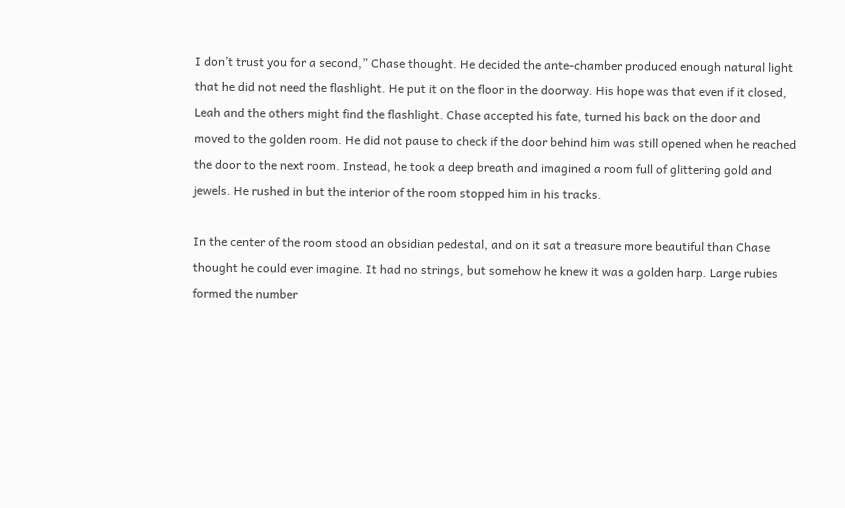I don’t trust you for a second,” Chase thought. He decided the ante-chamber produced enough natural light that he did not need the flashlight. He put it on the floor in the doorway. His hope was that even if it closed, Leah and the others might find the flashlight. Chase accepted his fate, turned his back on the door and moved to the golden room. He did not pause to check if the door behind him was still opened when he reached the door to the next room. Instead, he took a deep breath and imagined a room full of glittering gold and jewels. He rushed in but the interior of the room stopped him in his tracks.

In the center of the room stood an obsidian pedestal, and on it sat a treasure more beautiful than Chase thought he could ever imagine. It had no strings, but somehow he knew it was a golden harp. Large rubies formed the number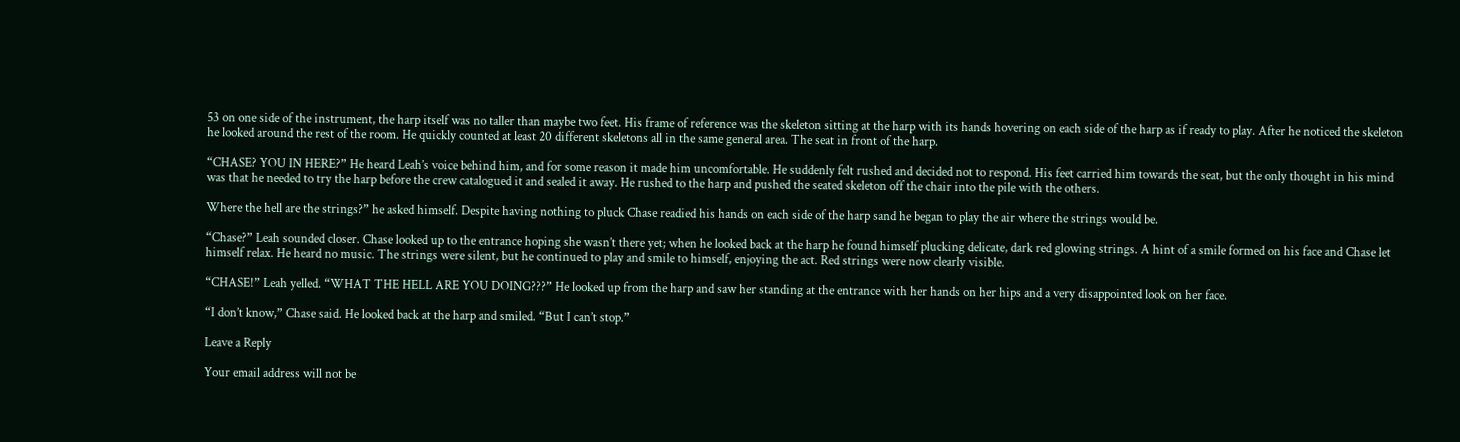53 on one side of the instrument, the harp itself was no taller than maybe two feet. His frame of reference was the skeleton sitting at the harp with its hands hovering on each side of the harp as if ready to play. After he noticed the skeleton he looked around the rest of the room. He quickly counted at least 20 different skeletons all in the same general area. The seat in front of the harp.

“CHASE? YOU IN HERE?” He heard Leah’s voice behind him, and for some reason it made him uncomfortable. He suddenly felt rushed and decided not to respond. His feet carried him towards the seat, but the only thought in his mind was that he needed to try the harp before the crew catalogued it and sealed it away. He rushed to the harp and pushed the seated skeleton off the chair into the pile with the others.

Where the hell are the strings?” he asked himself. Despite having nothing to pluck Chase readied his hands on each side of the harp sand he began to play the air where the strings would be.

“Chase?” Leah sounded closer. Chase looked up to the entrance hoping she wasn’t there yet; when he looked back at the harp he found himself plucking delicate, dark red glowing strings. A hint of a smile formed on his face and Chase let himself relax. He heard no music. The strings were silent, but he continued to play and smile to himself, enjoying the act. Red strings were now clearly visible.

“CHASE!” Leah yelled. “WHAT THE HELL ARE YOU DOING???” He looked up from the harp and saw her standing at the entrance with her hands on her hips and a very disappointed look on her face.

“I don’t know,” Chase said. He looked back at the harp and smiled. “But I can’t stop.”

Leave a Reply

Your email address will not be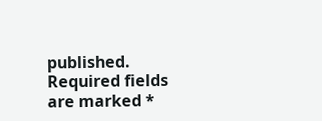published. Required fields are marked *